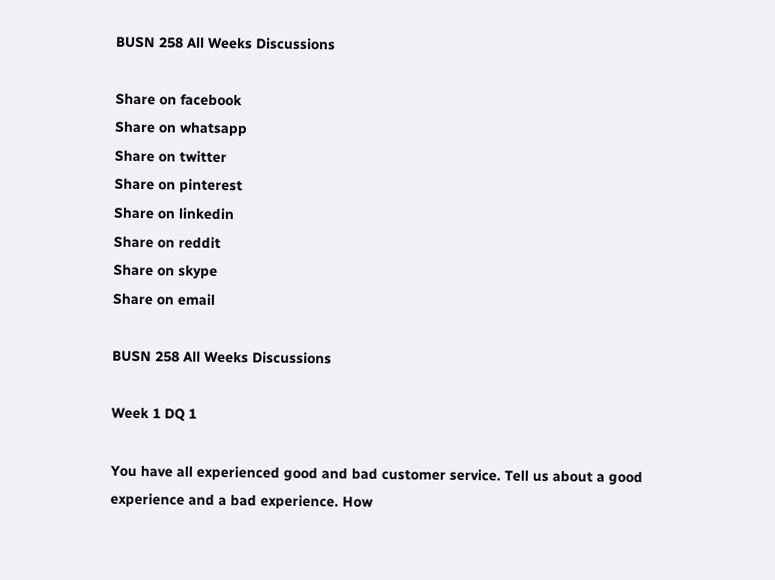BUSN 258 All Weeks Discussions

Share on facebook
Share on whatsapp
Share on twitter
Share on pinterest
Share on linkedin
Share on reddit
Share on skype
Share on email

BUSN 258 All Weeks Discussions

Week 1 DQ 1

You have all experienced good and bad customer service. Tell us about a good experience and a bad experience. How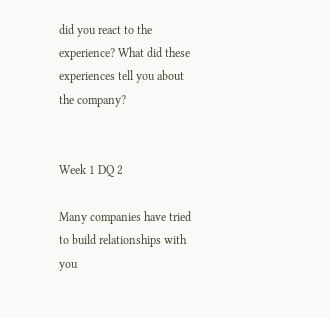did you react to the experience? What did these experiences tell you about the company?


Week 1 DQ 2

Many companies have tried to build relationships with you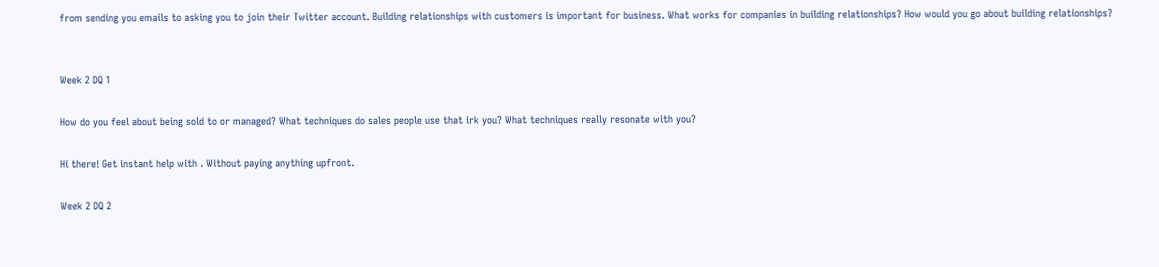from sending you emails to asking you to join their Twitter account. Building relationships with customers is important for business. What works for companies in building relationships? How would you go about building relationships?


Week 2 DQ 1

How do you feel about being sold to or managed? What techniques do sales people use that irk you? What techniques really resonate with you?

Hi there! Get instant help with . Without paying anything upfront.

Week 2 DQ 2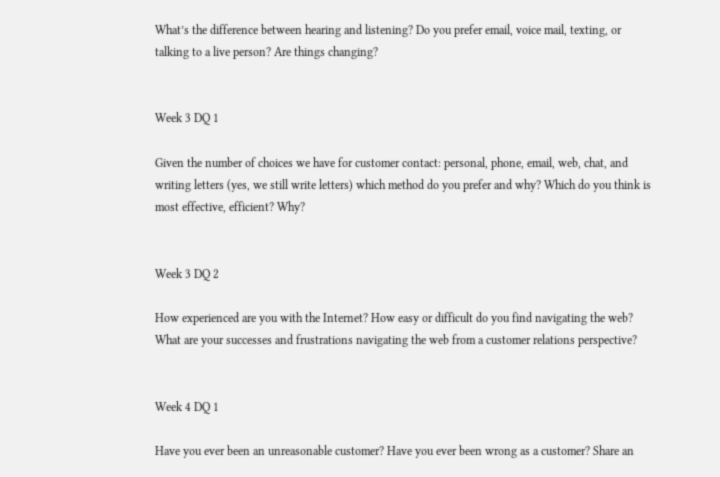What’s the difference between hearing and listening? Do you prefer email, voice mail, texting, or talking to a live person? Are things changing?


Week 3 DQ 1

Given the number of choices we have for customer contact: personal, phone, email, web, chat, and writing letters (yes, we still write letters) which method do you prefer and why? Which do you think is most effective, efficient? Why?


Week 3 DQ 2

How experienced are you with the Internet? How easy or difficult do you find navigating the web? What are your successes and frustrations navigating the web from a customer relations perspective?


Week 4 DQ 1

Have you ever been an unreasonable customer? Have you ever been wrong as a customer? Share an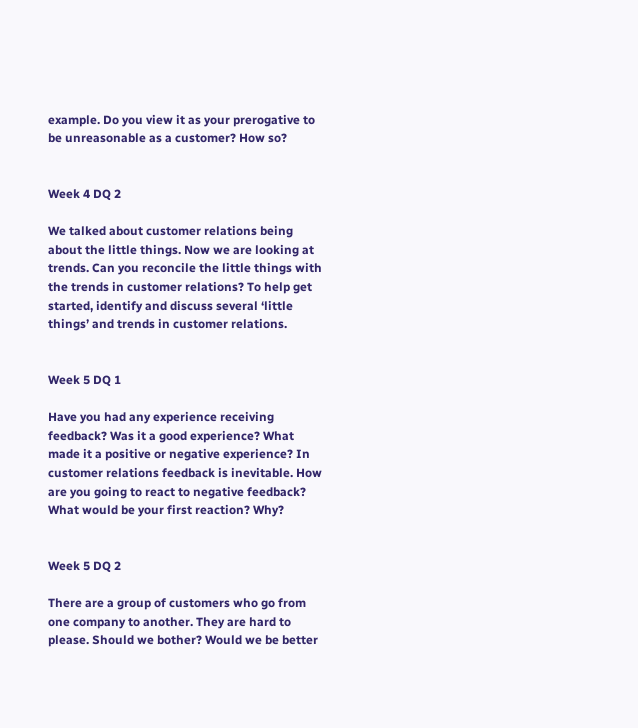example. Do you view it as your prerogative to be unreasonable as a customer? How so?


Week 4 DQ 2

We talked about customer relations being about the little things. Now we are looking at trends. Can you reconcile the little things with the trends in customer relations? To help get started, identify and discuss several ‘little things’ and trends in customer relations.


Week 5 DQ 1

Have you had any experience receiving feedback? Was it a good experience? What made it a positive or negative experience? In customer relations feedback is inevitable. How are you going to react to negative feedback? What would be your first reaction? Why?


Week 5 DQ 2

There are a group of customers who go from one company to another. They are hard to please. Should we bother? Would we be better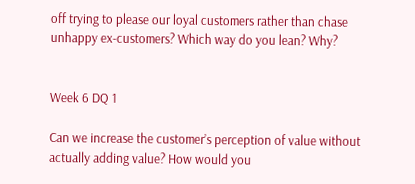off trying to please our loyal customers rather than chase unhappy ex-customers? Which way do you lean? Why?


Week 6 DQ 1

Can we increase the customer’s perception of value without actually adding value? How would you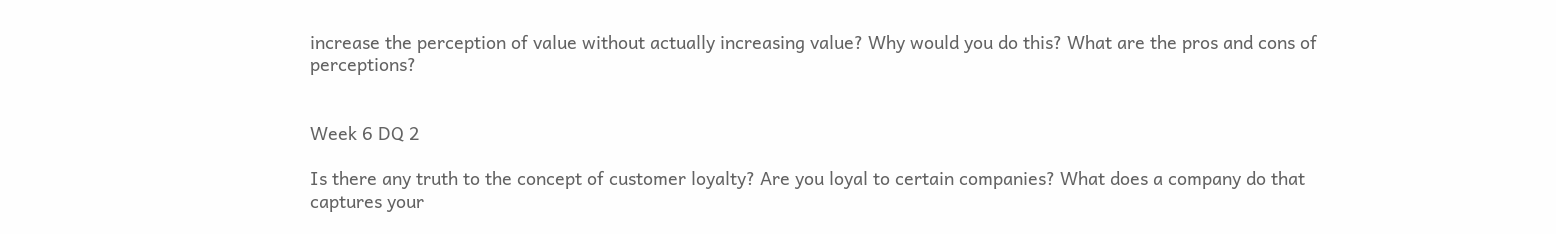increase the perception of value without actually increasing value? Why would you do this? What are the pros and cons of perceptions?


Week 6 DQ 2

Is there any truth to the concept of customer loyalty? Are you loyal to certain companies? What does a company do that captures your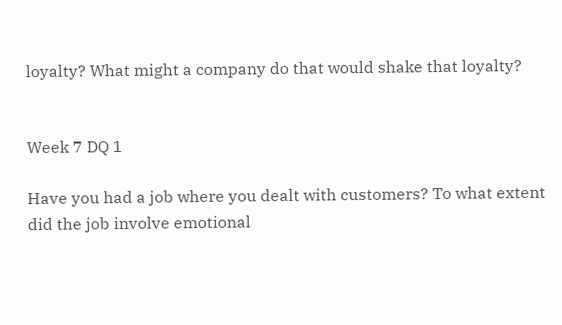loyalty? What might a company do that would shake that loyalty?


Week 7 DQ 1

Have you had a job where you dealt with customers? To what extent did the job involve emotional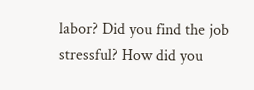labor? Did you find the job stressful? How did you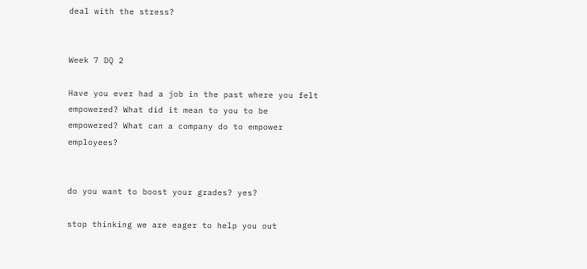deal with the stress?


Week 7 DQ 2

Have you ever had a job in the past where you felt empowered? What did it mean to you to be empowered? What can a company do to empower employees?


do you want to boost your grades? yes?

stop thinking we are eager to help you out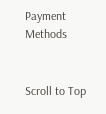Payment Methods


Scroll to Top